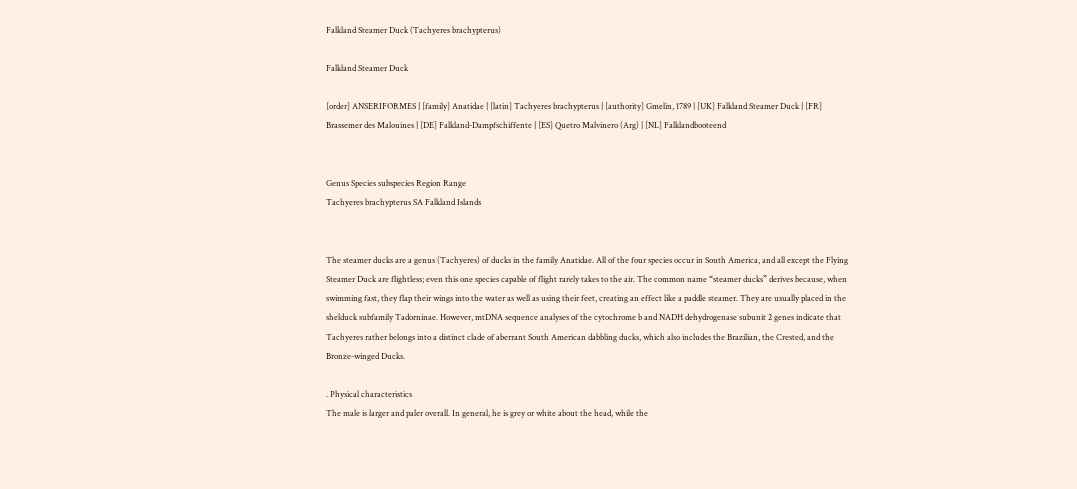Falkland Steamer Duck (Tachyeres brachypterus)

Falkland Steamer Duck

[order] ANSERIFORMES | [family] Anatidae | [latin] Tachyeres brachypterus | [authority] Gmelin, 1789 | [UK] Falkland Steamer Duck | [FR] Brassemer des Malouines | [DE] Falkland-Dampfschiffente | [ES] Quetro Malvinero (Arg) | [NL] Falklandbooteend


Genus Species subspecies Region Range
Tachyeres brachypterus SA Falkland Islands


The steamer ducks are a genus (Tachyeres) of ducks in the family Anatidae. All of the four species occur in South America, and all except the Flying Steamer Duck are flightless; even this one species capable of flight rarely takes to the air. The common name “steamer ducks” derives because, when swimming fast, they flap their wings into the water as well as using their feet, creating an effect like a paddle steamer. They are usually placed in the shelduck subfamily Tadorninae. However, mtDNA sequence analyses of the cytochrome b and NADH dehydrogenase subunit 2 genes indicate that Tachyeres rather belongs into a distinct clade of aberrant South American dabbling ducks, which also includes the Brazilian, the Crested, and the Bronze-winged Ducks.

. Physical characteristics
The male is larger and paler overall. In general, he is grey or white about the head, while the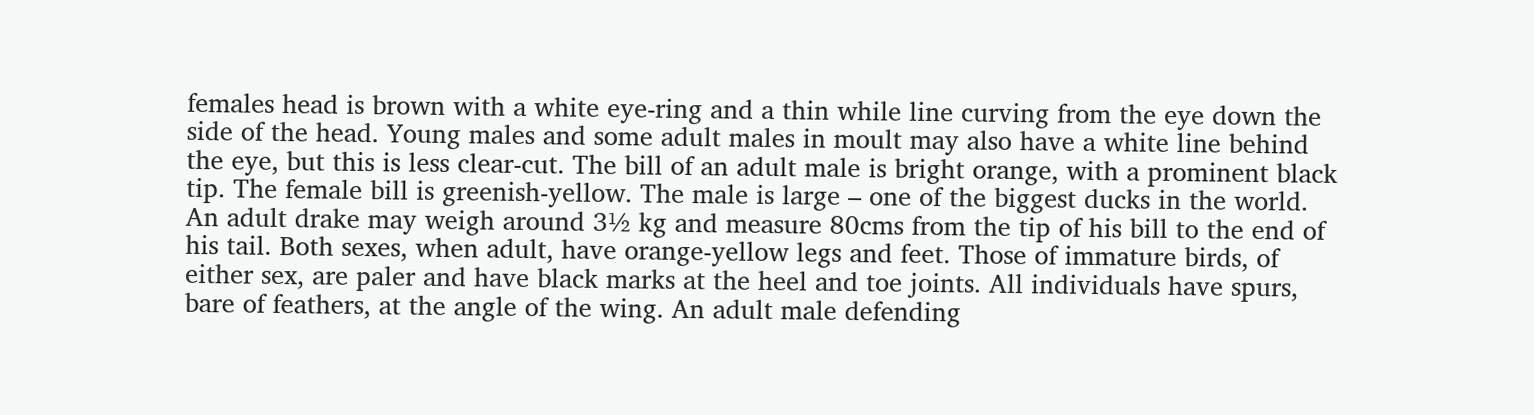females head is brown with a white eye-ring and a thin while line curving from the eye down the side of the head. Young males and some adult males in moult may also have a white line behind the eye, but this is less clear-cut. The bill of an adult male is bright orange, with a prominent black tip. The female bill is greenish-yellow. The male is large – one of the biggest ducks in the world. An adult drake may weigh around 3½ kg and measure 80cms from the tip of his bill to the end of his tail. Both sexes, when adult, have orange-yellow legs and feet. Those of immature birds, of either sex, are paler and have black marks at the heel and toe joints. All individuals have spurs, bare of feathers, at the angle of the wing. An adult male defending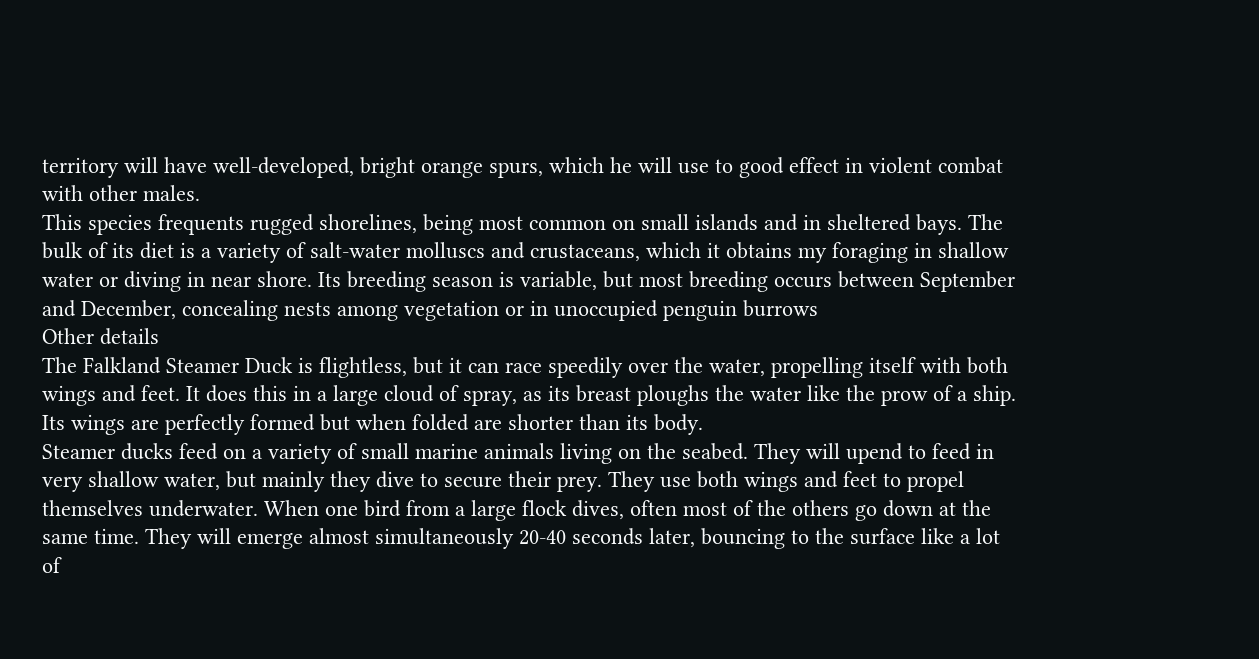territory will have well-developed, bright orange spurs, which he will use to good effect in violent combat with other males.
This species frequents rugged shorelines, being most common on small islands and in sheltered bays. The bulk of its diet is a variety of salt-water molluscs and crustaceans, which it obtains my foraging in shallow water or diving in near shore. Its breeding season is variable, but most breeding occurs between September and December, concealing nests among vegetation or in unoccupied penguin burrows
Other details
The Falkland Steamer Duck is flightless, but it can race speedily over the water, propelling itself with both wings and feet. It does this in a large cloud of spray, as its breast ploughs the water like the prow of a ship. Its wings are perfectly formed but when folded are shorter than its body.
Steamer ducks feed on a variety of small marine animals living on the seabed. They will upend to feed in very shallow water, but mainly they dive to secure their prey. They use both wings and feet to propel themselves underwater. When one bird from a large flock dives, often most of the others go down at the same time. They will emerge almost simultaneously 20-40 seconds later, bouncing to the surface like a lot of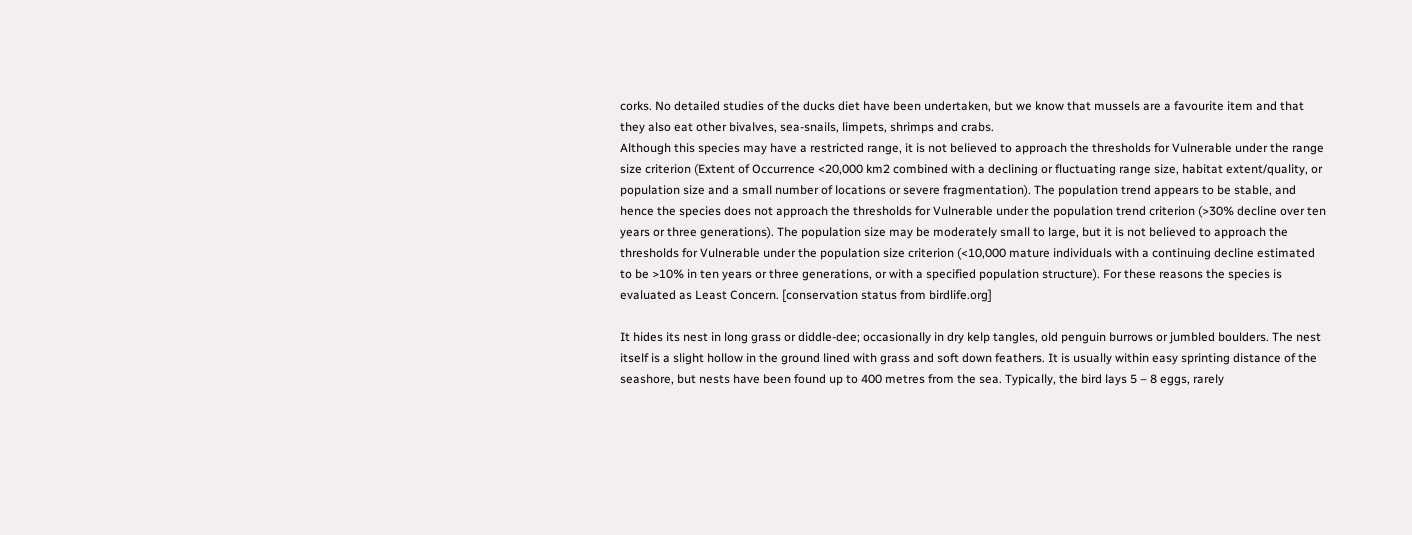corks. No detailed studies of the ducks diet have been undertaken, but we know that mussels are a favourite item and that they also eat other bivalves, sea-snails, limpets, shrimps and crabs.
Although this species may have a restricted range, it is not believed to approach the thresholds for Vulnerable under the range size criterion (Extent of Occurrence <20,000 km2 combined with a declining or fluctuating range size, habitat extent/quality, or population size and a small number of locations or severe fragmentation). The population trend appears to be stable, and hence the species does not approach the thresholds for Vulnerable under the population trend criterion (>30% decline over ten years or three generations). The population size may be moderately small to large, but it is not believed to approach the thresholds for Vulnerable under the population size criterion (<10,000 mature individuals with a continuing decline estimated to be >10% in ten years or three generations, or with a specified population structure). For these reasons the species is evaluated as Least Concern. [conservation status from birdlife.org]

It hides its nest in long grass or diddle-dee; occasionally in dry kelp tangles, old penguin burrows or jumbled boulders. The nest itself is a slight hollow in the ground lined with grass and soft down feathers. It is usually within easy sprinting distance of the seashore, but nests have been found up to 400 metres from the sea. Typically, the bird lays 5 – 8 eggs, rarely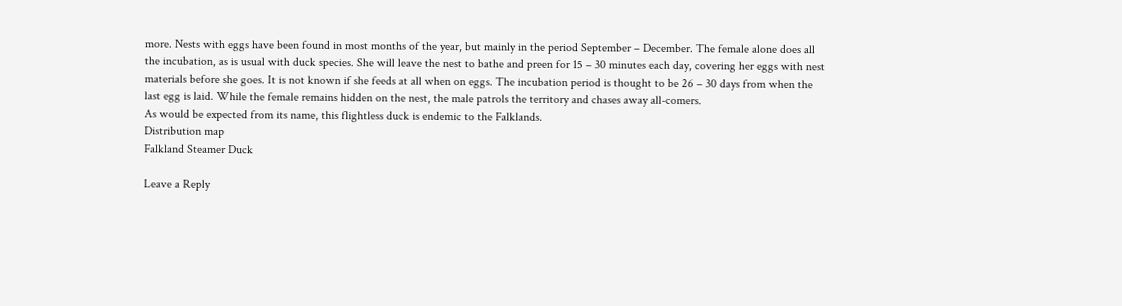more. Nests with eggs have been found in most months of the year, but mainly in the period September – December. The female alone does all the incubation, as is usual with duck species. She will leave the nest to bathe and preen for 15 – 30 minutes each day, covering her eggs with nest materials before she goes. It is not known if she feeds at all when on eggs. The incubation period is thought to be 26 – 30 days from when the last egg is laid. While the female remains hidden on the nest, the male patrols the territory and chases away all-comers.
As would be expected from its name, this flightless duck is endemic to the Falklands.
Distribution map
Falkland Steamer Duck

Leave a Reply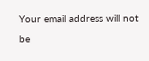Your email address will not be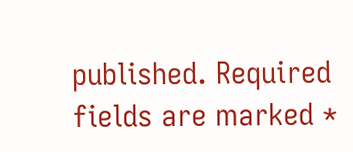published. Required fields are marked *